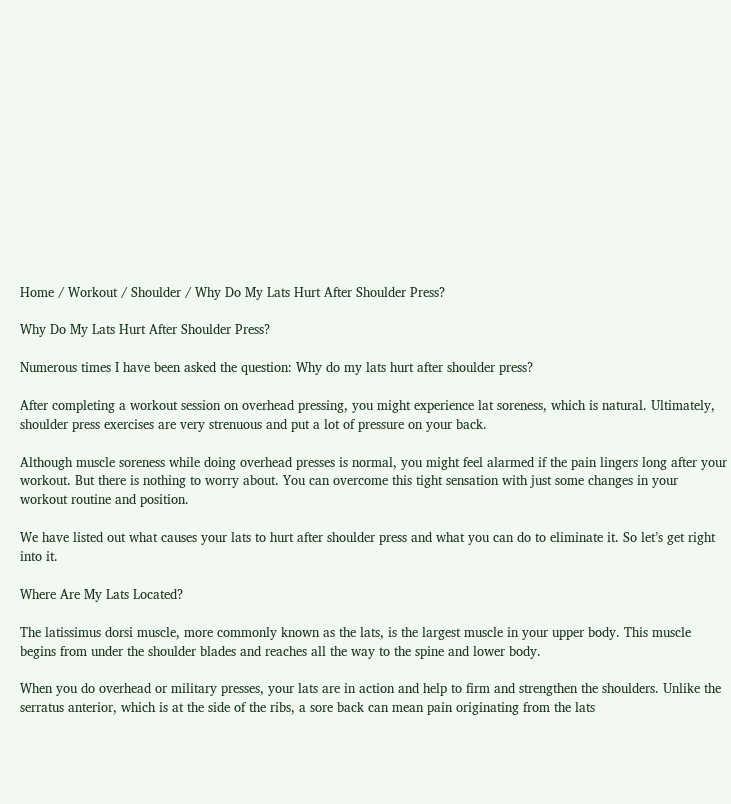Home / Workout / Shoulder / Why Do My Lats Hurt After Shoulder Press?

Why Do My Lats Hurt After Shoulder Press?

Numerous times I have been asked the question: Why do my lats hurt after shoulder press?

After completing a workout session on overhead pressing, you might experience lat soreness, which is natural. Ultimately, shoulder press exercises are very strenuous and put a lot of pressure on your back.

Although muscle soreness while doing overhead presses is normal, you might feel alarmed if the pain lingers long after your workout. But there is nothing to worry about. You can overcome this tight sensation with just some changes in your workout routine and position.

We have listed out what causes your lats to hurt after shoulder press and what you can do to eliminate it. So let’s get right into it.

Where Are My Lats Located?

The latissimus dorsi muscle, more commonly known as the lats, is the largest muscle in your upper body. This muscle begins from under the shoulder blades and reaches all the way to the spine and lower body.

When you do overhead or military presses, your lats are in action and help to firm and strengthen the shoulders. Unlike the serratus anterior, which is at the side of the ribs, a sore back can mean pain originating from the lats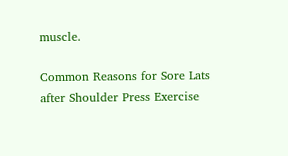muscle.

Common Reasons for Sore Lats after Shoulder Press Exercise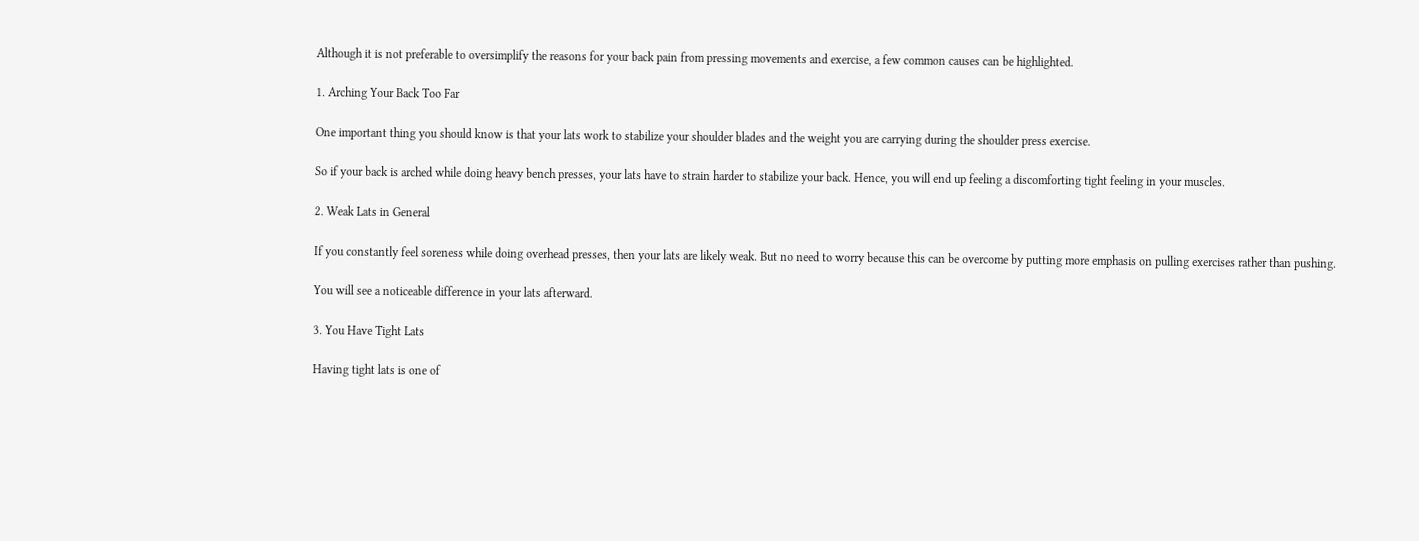Although it is not preferable to oversimplify the reasons for your back pain from pressing movements and exercise, a few common causes can be highlighted.

1. Arching Your Back Too Far

One important thing you should know is that your lats work to stabilize your shoulder blades and the weight you are carrying during the shoulder press exercise.

So if your back is arched while doing heavy bench presses, your lats have to strain harder to stabilize your back. Hence, you will end up feeling a discomforting tight feeling in your muscles.

2. Weak Lats in General

If you constantly feel soreness while doing overhead presses, then your lats are likely weak. But no need to worry because this can be overcome by putting more emphasis on pulling exercises rather than pushing.

You will see a noticeable difference in your lats afterward.

3. You Have Tight Lats

Having tight lats is one of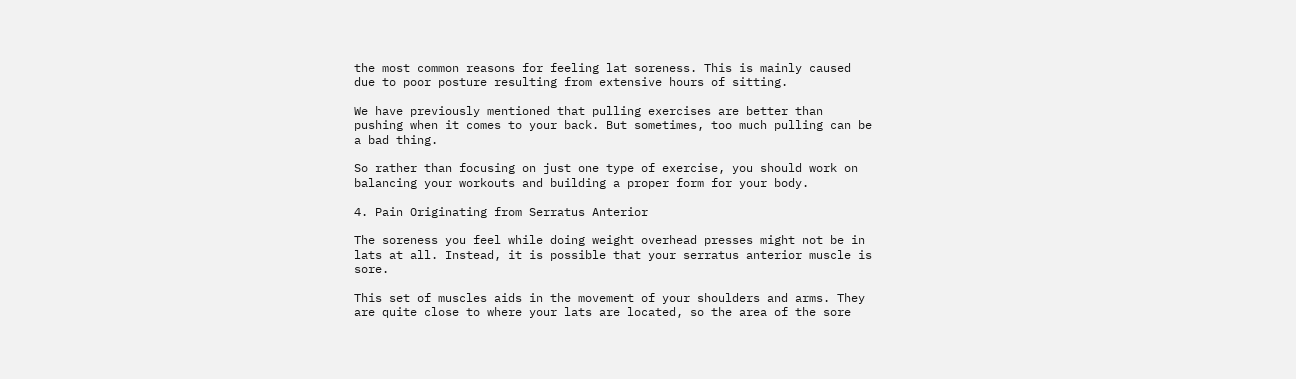the most common reasons for feeling lat soreness. This is mainly caused due to poor posture resulting from extensive hours of sitting.

We have previously mentioned that pulling exercises are better than pushing when it comes to your back. But sometimes, too much pulling can be a bad thing.

So rather than focusing on just one type of exercise, you should work on balancing your workouts and building a proper form for your body.

4. Pain Originating from Serratus Anterior

The soreness you feel while doing weight overhead presses might not be in lats at all. Instead, it is possible that your serratus anterior muscle is sore.

This set of muscles aids in the movement of your shoulders and arms. They are quite close to where your lats are located, so the area of the sore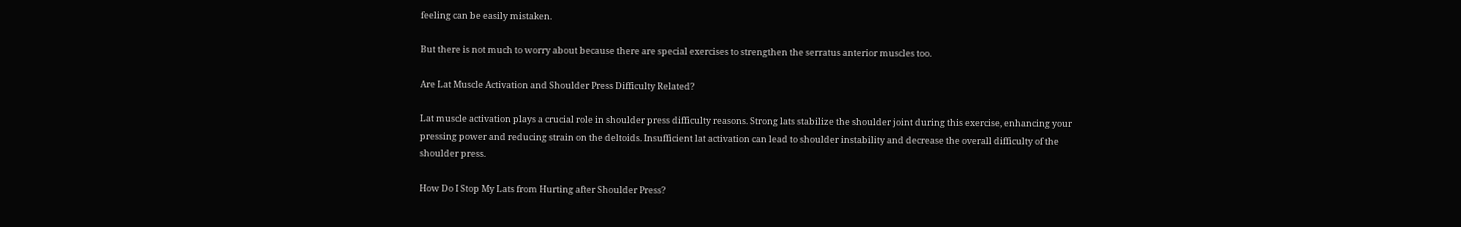feeling can be easily mistaken.

But there is not much to worry about because there are special exercises to strengthen the serratus anterior muscles too.

Are Lat Muscle Activation and Shoulder Press Difficulty Related?

Lat muscle activation plays a crucial role in shoulder press difficulty reasons. Strong lats stabilize the shoulder joint during this exercise, enhancing your pressing power and reducing strain on the deltoids. Insufficient lat activation can lead to shoulder instability and decrease the overall difficulty of the shoulder press.

How Do I Stop My Lats from Hurting after Shoulder Press?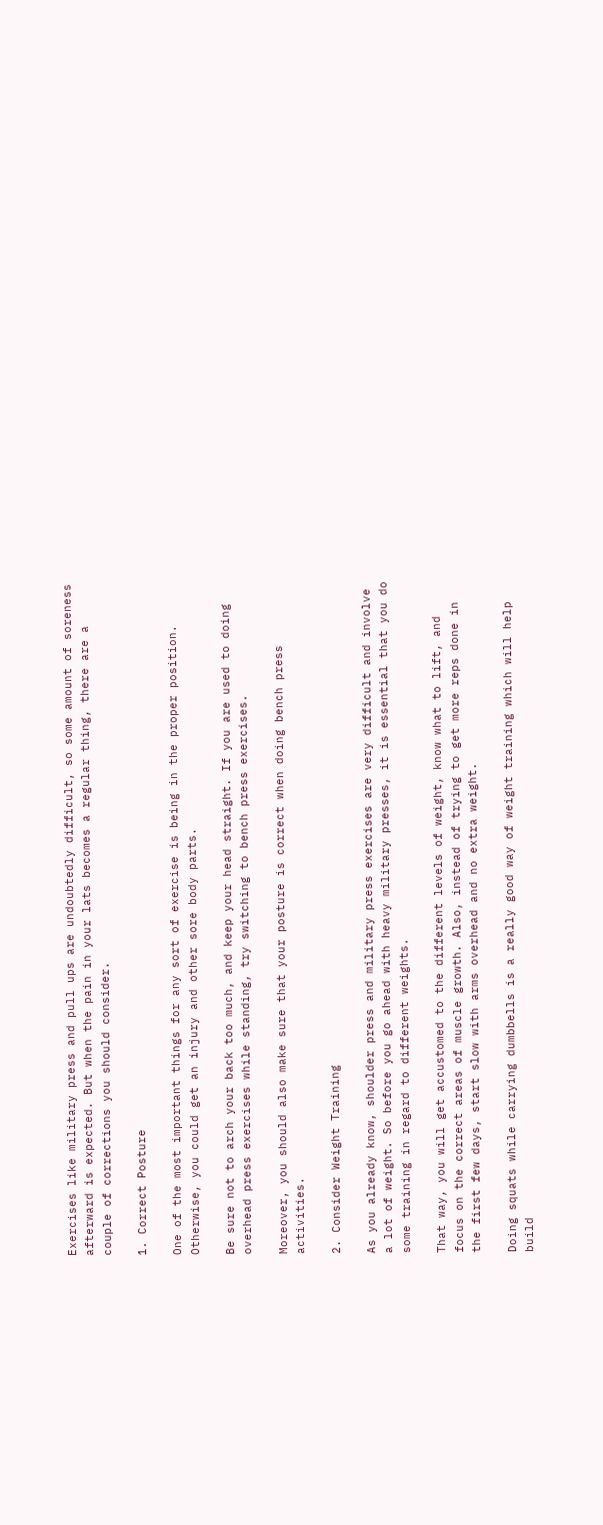Exercises like military press and pull ups are undoubtedly difficult, so some amount of soreness afterward is expected. But when the pain in your lats becomes a regular thing, there are a couple of corrections you should consider.

1. Correct Posture

One of the most important things for any sort of exercise is being in the proper position. Otherwise, you could get an injury and other sore body parts.

Be sure not to arch your back too much, and keep your head straight. If you are used to doing overhead press exercises while standing, try switching to bench press exercises.

Moreover, you should also make sure that your posture is correct when doing bench press activities.

2. Consider Weight Training

As you already know, shoulder press and military press exercises are very difficult and involve a lot of weight. So before you go ahead with heavy military presses, it is essential that you do some training in regard to different weights.

That way, you will get accustomed to the different levels of weight, know what to lift, and focus on the correct areas of muscle growth. Also, instead of trying to get more reps done in the first few days, start slow with arms overhead and no extra weight.

Doing squats while carrying dumbbells is a really good way of weight training which will help build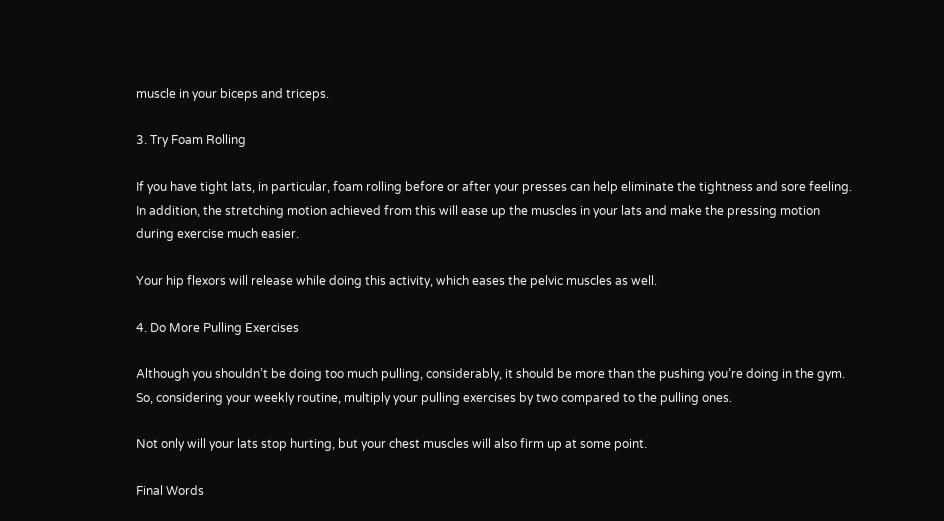muscle in your biceps and triceps.

3. Try Foam Rolling

If you have tight lats, in particular, foam rolling before or after your presses can help eliminate the tightness and sore feeling. In addition, the stretching motion achieved from this will ease up the muscles in your lats and make the pressing motion during exercise much easier.

Your hip flexors will release while doing this activity, which eases the pelvic muscles as well.

4. Do More Pulling Exercises

Although you shouldn’t be doing too much pulling, considerably, it should be more than the pushing you’re doing in the gym. So, considering your weekly routine, multiply your pulling exercises by two compared to the pulling ones.

Not only will your lats stop hurting, but your chest muscles will also firm up at some point.

Final Words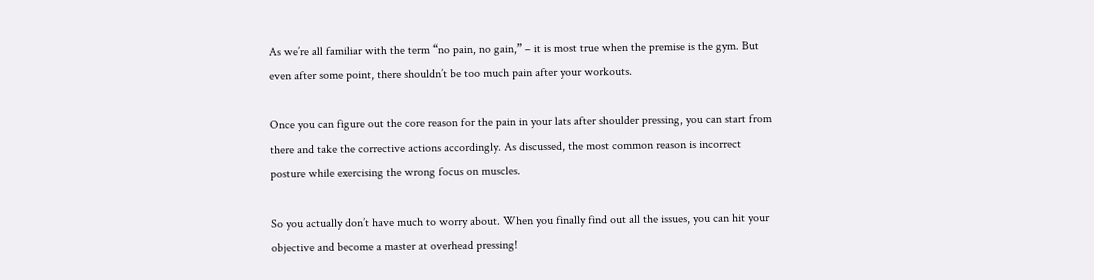As we’re all familiar with the term “no pain, no gain,” – it is most true when the premise is the gym. But even after some point, there shouldn’t be too much pain after your workouts.

Once you can figure out the core reason for the pain in your lats after shoulder pressing, you can start from there and take the corrective actions accordingly. As discussed, the most common reason is incorrect posture while exercising the wrong focus on muscles.

So you actually don’t have much to worry about. When you finally find out all the issues, you can hit your objective and become a master at overhead pressing!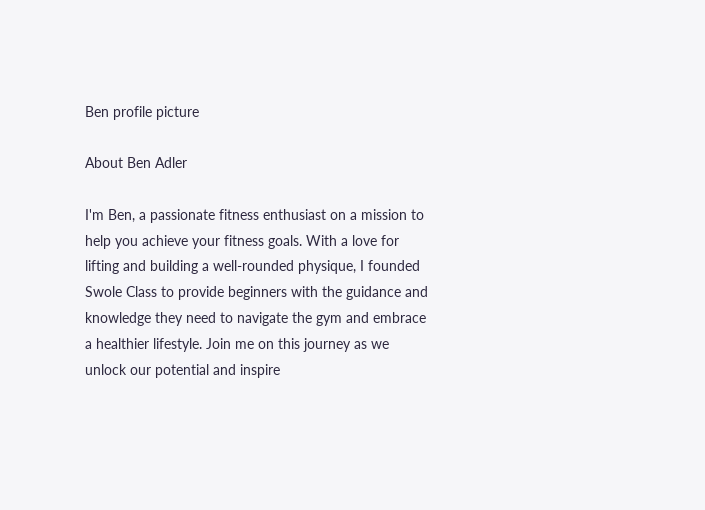Ben profile picture

About Ben Adler

I'm Ben, a passionate fitness enthusiast on a mission to help you achieve your fitness goals. With a love for lifting and building a well-rounded physique, I founded Swole Class to provide beginners with the guidance and knowledge they need to navigate the gym and embrace a healthier lifestyle. Join me on this journey as we unlock our potential and inspire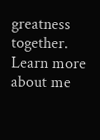greatness together. Learn more about me